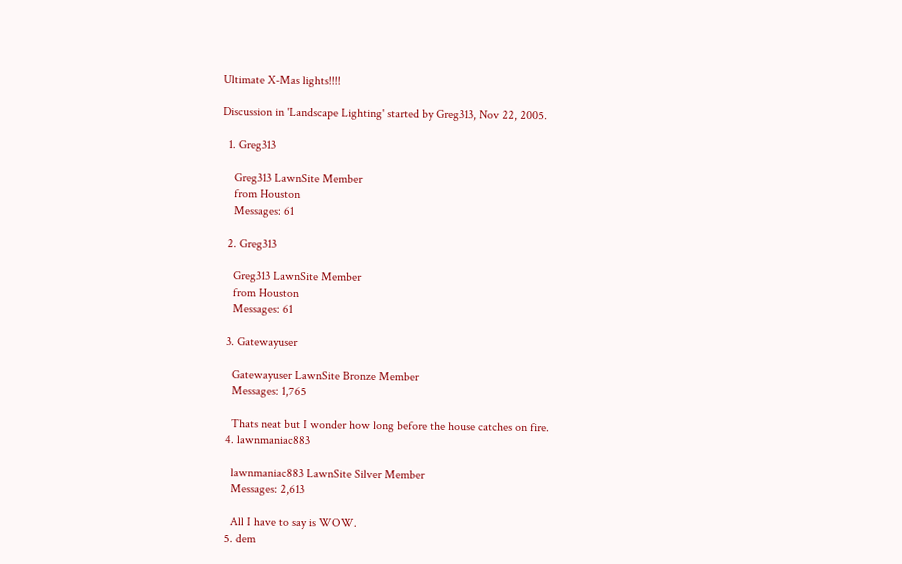Ultimate X-Mas lights!!!!

Discussion in 'Landscape Lighting' started by Greg313, Nov 22, 2005.

  1. Greg313

    Greg313 LawnSite Member
    from Houston
    Messages: 61

  2. Greg313

    Greg313 LawnSite Member
    from Houston
    Messages: 61

  3. Gatewayuser

    Gatewayuser LawnSite Bronze Member
    Messages: 1,765

    Thats neat but I wonder how long before the house catches on fire.
  4. lawnmaniac883

    lawnmaniac883 LawnSite Silver Member
    Messages: 2,613

    All I have to say is WOW.
  5. dem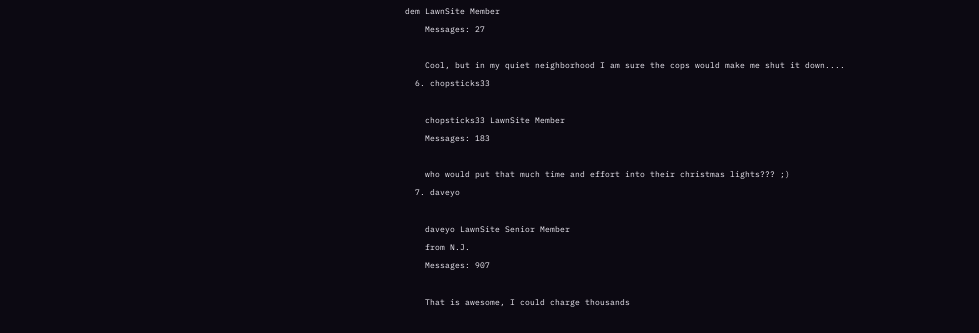dem LawnSite Member
    Messages: 27

    Cool, but in my quiet neighborhood I am sure the cops would make me shut it down....
  6. chopsticks33

    chopsticks33 LawnSite Member
    Messages: 183

    who would put that much time and effort into their christmas lights??? ;)
  7. daveyo

    daveyo LawnSite Senior Member
    from N.J.
    Messages: 907

    That is awesome, I could charge thousands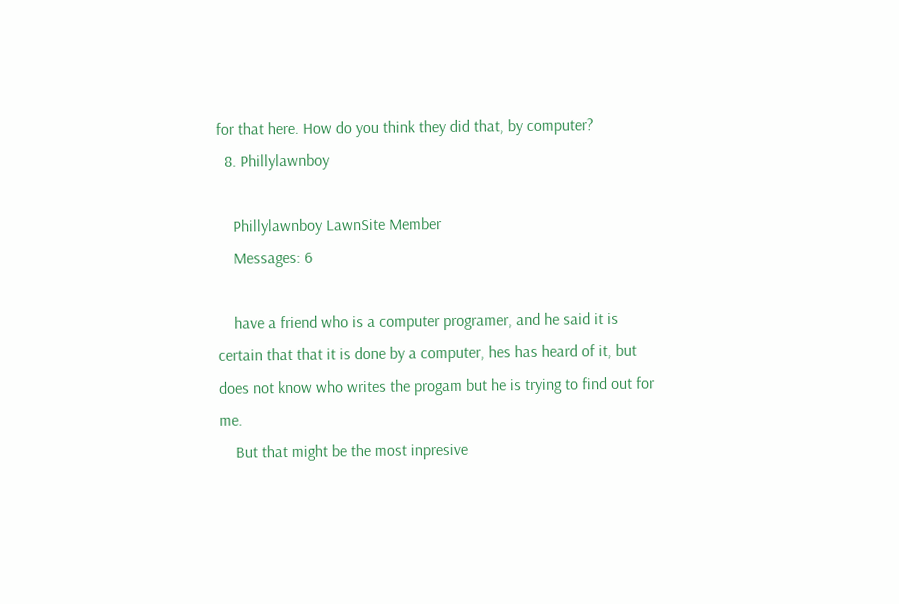for that here. How do you think they did that, by computer?
  8. Phillylawnboy

    Phillylawnboy LawnSite Member
    Messages: 6

    have a friend who is a computer programer, and he said it is certain that that it is done by a computer, hes has heard of it, but does not know who writes the progam but he is trying to find out for me.
    But that might be the most inpresive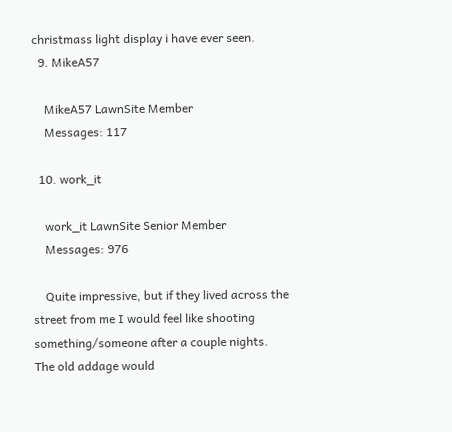christmass light display i have ever seen.
  9. MikeA57

    MikeA57 LawnSite Member
    Messages: 117

  10. work_it

    work_it LawnSite Senior Member
    Messages: 976

    Quite impressive, but if they lived across the street from me I would feel like shooting something/someone after a couple nights. The old addage would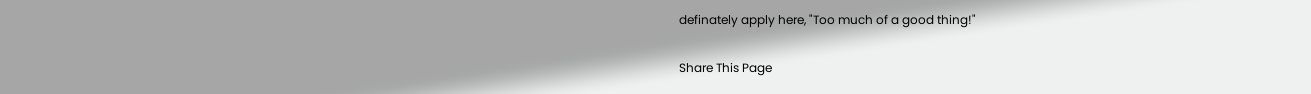definately apply here, "Too much of a good thing!"

Share This Page